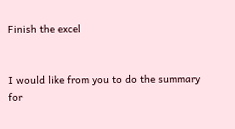Finish the excel


I would like from you to do the summary for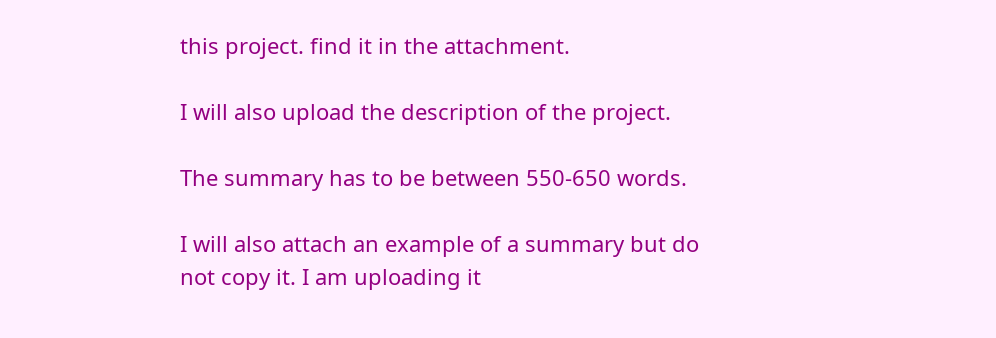this project. find it in the attachment.

I will also upload the description of the project.

The summary has to be between 550-650 words.

I will also attach an example of a summary but do not copy it. I am uploading it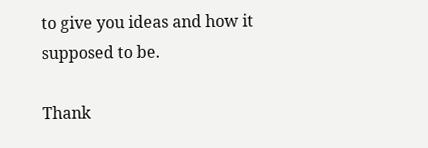to give you ideas and how it supposed to be.

Thank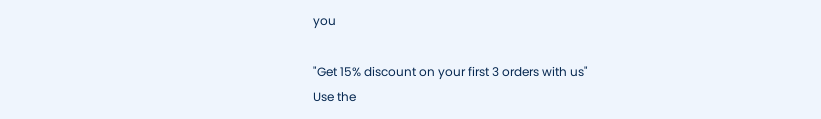you

"Get 15% discount on your first 3 orders with us"
Use the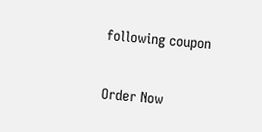following coupon

Order Now